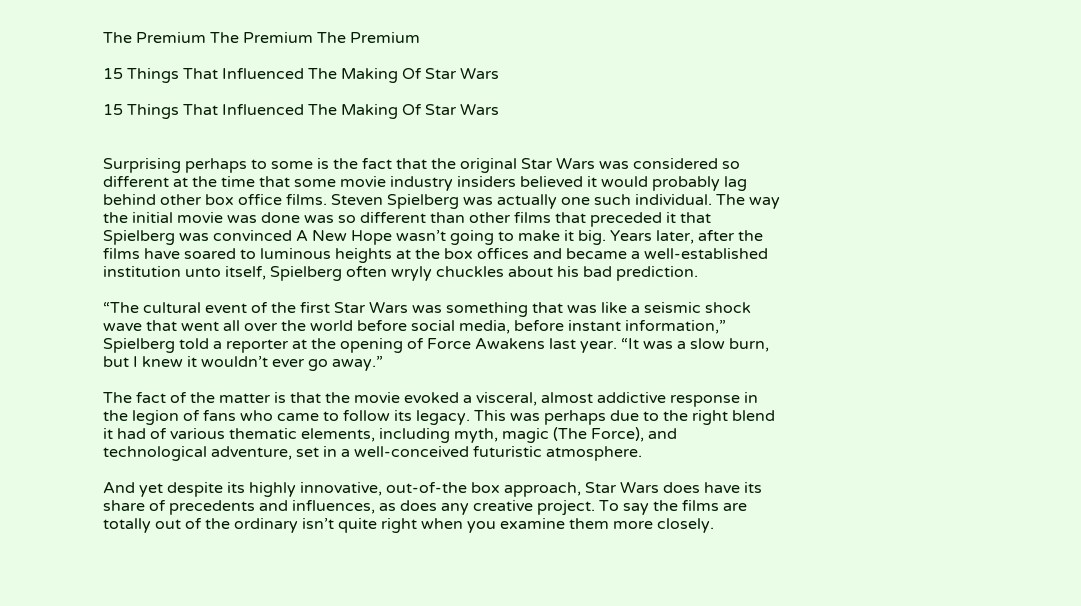The Premium The Premium The Premium

15 Things That Influenced The Making Of Star Wars

15 Things That Influenced The Making Of Star Wars


Surprising perhaps to some is the fact that the original Star Wars was considered so different at the time that some movie industry insiders believed it would probably lag behind other box office films. Steven Spielberg was actually one such individual. The way the initial movie was done was so different than other films that preceded it that Spielberg was convinced A New Hope wasn’t going to make it big. Years later, after the films have soared to luminous heights at the box offices and became a well-established institution unto itself, Spielberg often wryly chuckles about his bad prediction.

“The cultural event of the first Star Wars was something that was like a seismic shock wave that went all over the world before social media, before instant information,” Spielberg told a reporter at the opening of Force Awakens last year. “It was a slow burn, but I knew it wouldn’t ever go away.”

The fact of the matter is that the movie evoked a visceral, almost addictive response in the legion of fans who came to follow its legacy. This was perhaps due to the right blend it had of various thematic elements, including myth, magic (The Force), and technological adventure, set in a well-conceived futuristic atmosphere.

And yet despite its highly innovative, out-of-the box approach, Star Wars does have its share of precedents and influences, as does any creative project. To say the films are totally out of the ordinary isn’t quite right when you examine them more closely.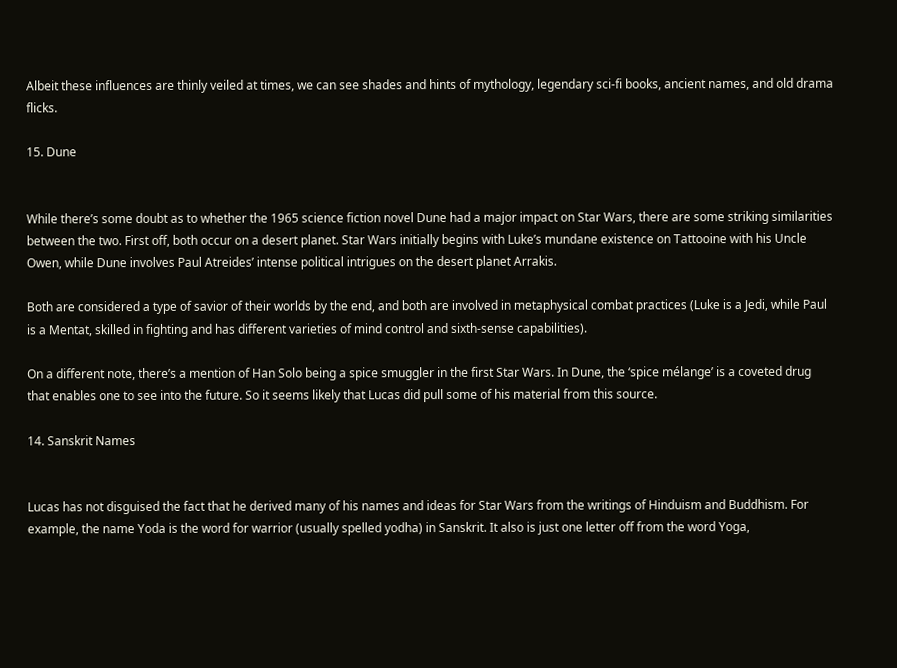Albeit these influences are thinly veiled at times, we can see shades and hints of mythology, legendary sci-fi books, ancient names, and old drama flicks.

15. Dune


While there’s some doubt as to whether the 1965 science fiction novel Dune had a major impact on Star Wars, there are some striking similarities between the two. First off, both occur on a desert planet. Star Wars initially begins with Luke’s mundane existence on Tattooine with his Uncle Owen, while Dune involves Paul Atreides’ intense political intrigues on the desert planet Arrakis.

Both are considered a type of savior of their worlds by the end, and both are involved in metaphysical combat practices (Luke is a Jedi, while Paul is a Mentat, skilled in fighting and has different varieties of mind control and sixth-sense capabilities).

On a different note, there’s a mention of Han Solo being a spice smuggler in the first Star Wars. In Dune, the ‘spice mélange’ is a coveted drug that enables one to see into the future. So it seems likely that Lucas did pull some of his material from this source.

14. Sanskrit Names


Lucas has not disguised the fact that he derived many of his names and ideas for Star Wars from the writings of Hinduism and Buddhism. For example, the name Yoda is the word for warrior (usually spelled yodha) in Sanskrit. It also is just one letter off from the word Yoga,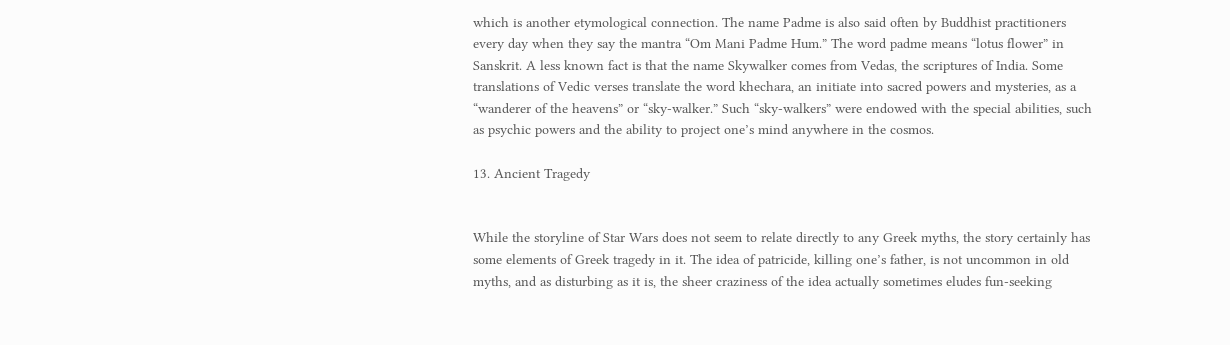which is another etymological connection. The name Padme is also said often by Buddhist practitioners every day when they say the mantra “Om Mani Padme Hum.” The word padme means “lotus flower” in Sanskrit. A less known fact is that the name Skywalker comes from Vedas, the scriptures of India. Some translations of Vedic verses translate the word khechara, an initiate into sacred powers and mysteries, as a “wanderer of the heavens” or “sky-walker.” Such “sky-walkers” were endowed with the special abilities, such as psychic powers and the ability to project one’s mind anywhere in the cosmos.

13. Ancient Tragedy


While the storyline of Star Wars does not seem to relate directly to any Greek myths, the story certainly has some elements of Greek tragedy in it. The idea of patricide, killing one’s father, is not uncommon in old myths, and as disturbing as it is, the sheer craziness of the idea actually sometimes eludes fun-seeking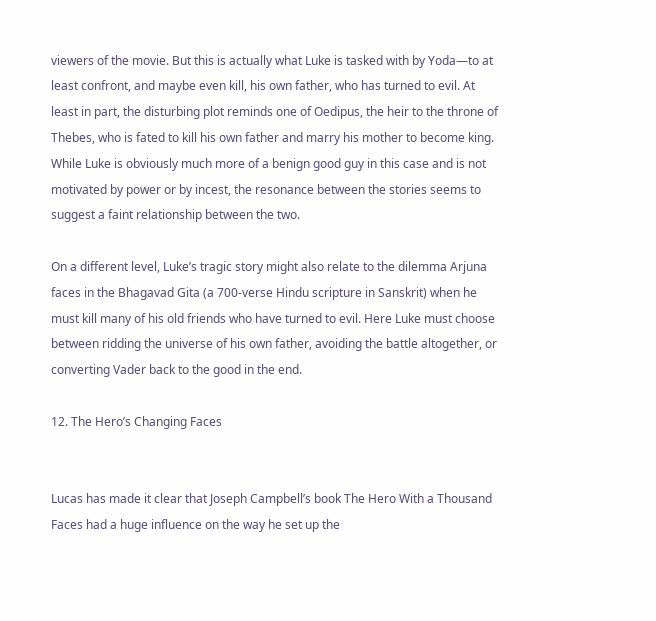viewers of the movie. But this is actually what Luke is tasked with by Yoda—to at least confront, and maybe even kill, his own father, who has turned to evil. At least in part, the disturbing plot reminds one of Oedipus, the heir to the throne of Thebes, who is fated to kill his own father and marry his mother to become king. While Luke is obviously much more of a benign good guy in this case and is not motivated by power or by incest, the resonance between the stories seems to suggest a faint relationship between the two.

On a different level, Luke’s tragic story might also relate to the dilemma Arjuna faces in the Bhagavad Gita (a 700-verse Hindu scripture in Sanskrit) when he must kill many of his old friends who have turned to evil. Here Luke must choose between ridding the universe of his own father, avoiding the battle altogether, or converting Vader back to the good in the end.

12. The Hero’s Changing Faces


Lucas has made it clear that Joseph Campbell’s book The Hero With a Thousand Faces had a huge influence on the way he set up the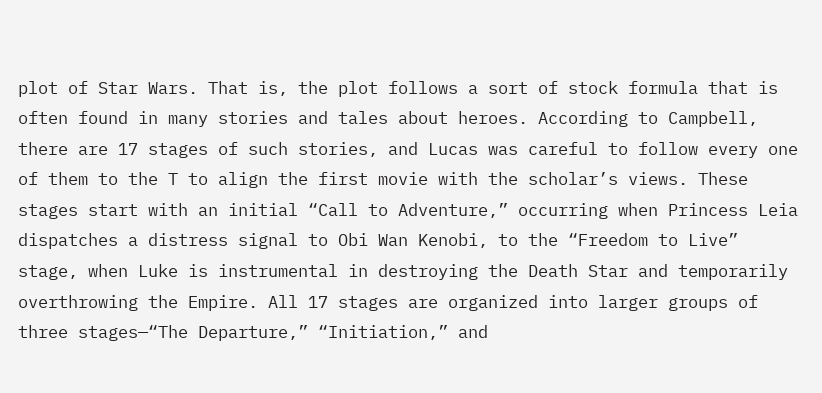plot of Star Wars. That is, the plot follows a sort of stock formula that is often found in many stories and tales about heroes. According to Campbell, there are 17 stages of such stories, and Lucas was careful to follow every one of them to the T to align the first movie with the scholar’s views. These stages start with an initial “Call to Adventure,” occurring when Princess Leia dispatches a distress signal to Obi Wan Kenobi, to the “Freedom to Live” stage, when Luke is instrumental in destroying the Death Star and temporarily overthrowing the Empire. All 17 stages are organized into larger groups of three stages—“The Departure,” “Initiation,” and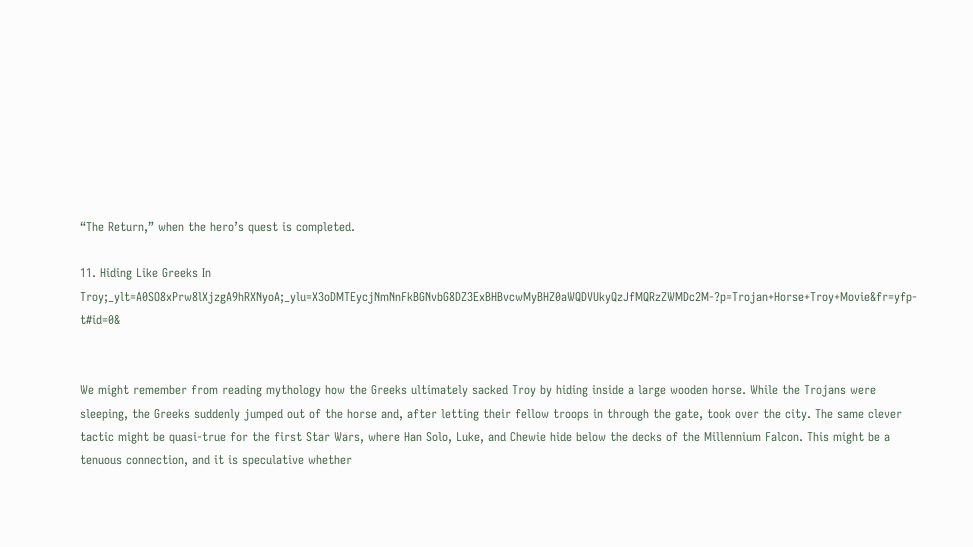“The Return,” when the hero’s quest is completed.

11. Hiding Like Greeks In Troy;_ylt=A0SO8xPrw8lXjzgA9hRXNyoA;_ylu=X3oDMTEycjNmNnFkBGNvbG8DZ3ExBHBvcwMyBHZ0aWQDVUkyQzJfMQRzZWMDc2M-?p=Trojan+Horse+Troy+Movie&fr=yfp-t#id=0&


We might remember from reading mythology how the Greeks ultimately sacked Troy by hiding inside a large wooden horse. While the Trojans were sleeping, the Greeks suddenly jumped out of the horse and, after letting their fellow troops in through the gate, took over the city. The same clever tactic might be quasi-true for the first Star Wars, where Han Solo, Luke, and Chewie hide below the decks of the Millennium Falcon. This might be a tenuous connection, and it is speculative whether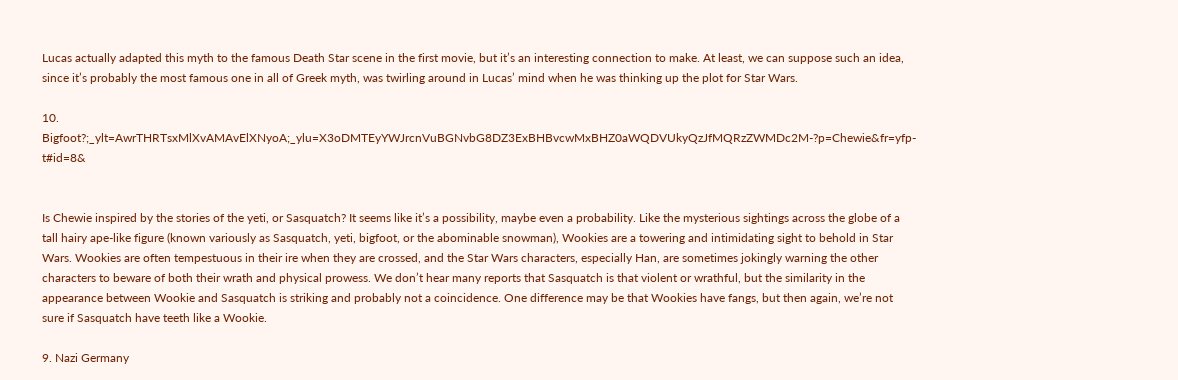Lucas actually adapted this myth to the famous Death Star scene in the first movie, but it’s an interesting connection to make. At least, we can suppose such an idea, since it’s probably the most famous one in all of Greek myth, was twirling around in Lucas’ mind when he was thinking up the plot for Star Wars.

10. Bigfoot?;_ylt=AwrTHRTsxMlXvAMAvElXNyoA;_ylu=X3oDMTEyYWJrcnVuBGNvbG8DZ3ExBHBvcwMxBHZ0aWQDVUkyQzJfMQRzZWMDc2M-?p=Chewie&fr=yfp-t#id=8&


Is Chewie inspired by the stories of the yeti, or Sasquatch? It seems like it’s a possibility, maybe even a probability. Like the mysterious sightings across the globe of a tall hairy ape-like figure (known variously as Sasquatch, yeti, bigfoot, or the abominable snowman), Wookies are a towering and intimidating sight to behold in Star Wars. Wookies are often tempestuous in their ire when they are crossed, and the Star Wars characters, especially Han, are sometimes jokingly warning the other characters to beware of both their wrath and physical prowess. We don’t hear many reports that Sasquatch is that violent or wrathful, but the similarity in the appearance between Wookie and Sasquatch is striking and probably not a coincidence. One difference may be that Wookies have fangs, but then again, we’re not sure if Sasquatch have teeth like a Wookie.

9. Nazi Germany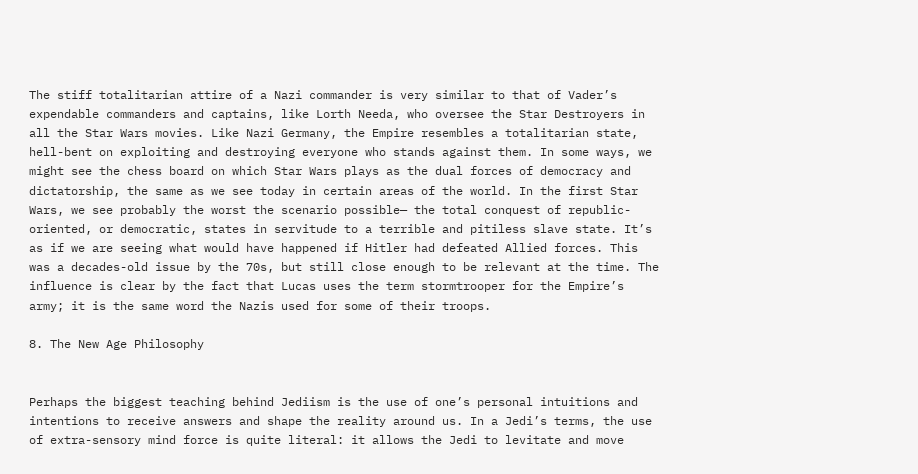The stiff totalitarian attire of a Nazi commander is very similar to that of Vader’s expendable commanders and captains, like Lorth Needa, who oversee the Star Destroyers in all the Star Wars movies. Like Nazi Germany, the Empire resembles a totalitarian state, hell-bent on exploiting and destroying everyone who stands against them. In some ways, we might see the chess board on which Star Wars plays as the dual forces of democracy and dictatorship, the same as we see today in certain areas of the world. In the first Star Wars, we see probably the worst the scenario possible— the total conquest of republic-oriented, or democratic, states in servitude to a terrible and pitiless slave state. It’s as if we are seeing what would have happened if Hitler had defeated Allied forces. This was a decades-old issue by the 70s, but still close enough to be relevant at the time. The influence is clear by the fact that Lucas uses the term stormtrooper for the Empire’s army; it is the same word the Nazis used for some of their troops.

8. The New Age Philosophy


Perhaps the biggest teaching behind Jediism is the use of one’s personal intuitions and intentions to receive answers and shape the reality around us. In a Jedi’s terms, the use of extra-sensory mind force is quite literal: it allows the Jedi to levitate and move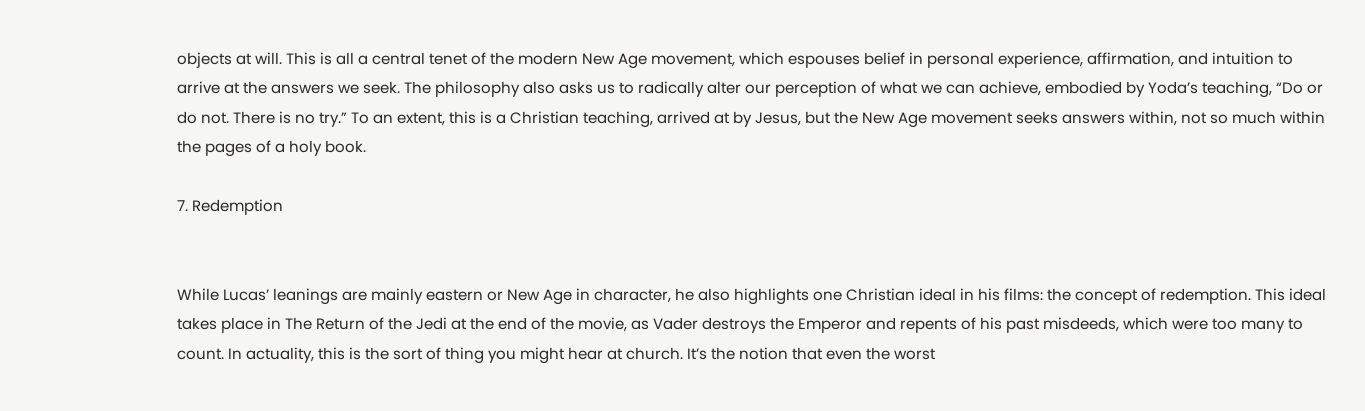objects at will. This is all a central tenet of the modern New Age movement, which espouses belief in personal experience, affirmation, and intuition to arrive at the answers we seek. The philosophy also asks us to radically alter our perception of what we can achieve, embodied by Yoda’s teaching, “Do or do not. There is no try.” To an extent, this is a Christian teaching, arrived at by Jesus, but the New Age movement seeks answers within, not so much within the pages of a holy book.

7. Redemption


While Lucas’ leanings are mainly eastern or New Age in character, he also highlights one Christian ideal in his films: the concept of redemption. This ideal takes place in The Return of the Jedi at the end of the movie, as Vader destroys the Emperor and repents of his past misdeeds, which were too many to count. In actuality, this is the sort of thing you might hear at church. It’s the notion that even the worst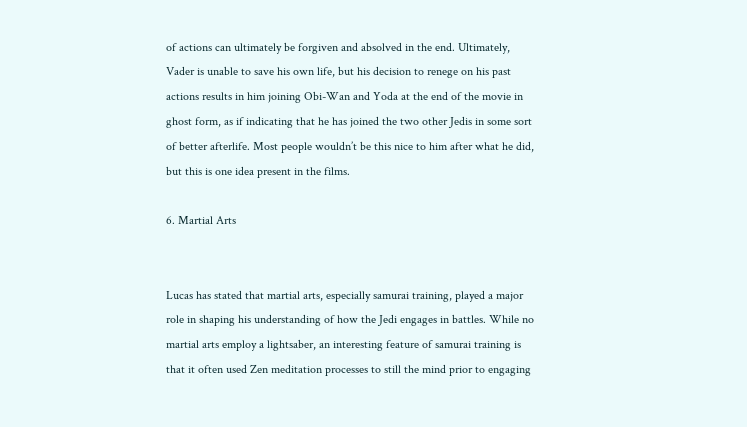of actions can ultimately be forgiven and absolved in the end. Ultimately, Vader is unable to save his own life, but his decision to renege on his past actions results in him joining Obi-Wan and Yoda at the end of the movie in ghost form, as if indicating that he has joined the two other Jedis in some sort of better afterlife. Most people wouldn’t be this nice to him after what he did, but this is one idea present in the films.

6. Martial Arts


Lucas has stated that martial arts, especially samurai training, played a major role in shaping his understanding of how the Jedi engages in battles. While no martial arts employ a lightsaber, an interesting feature of samurai training is that it often used Zen meditation processes to still the mind prior to engaging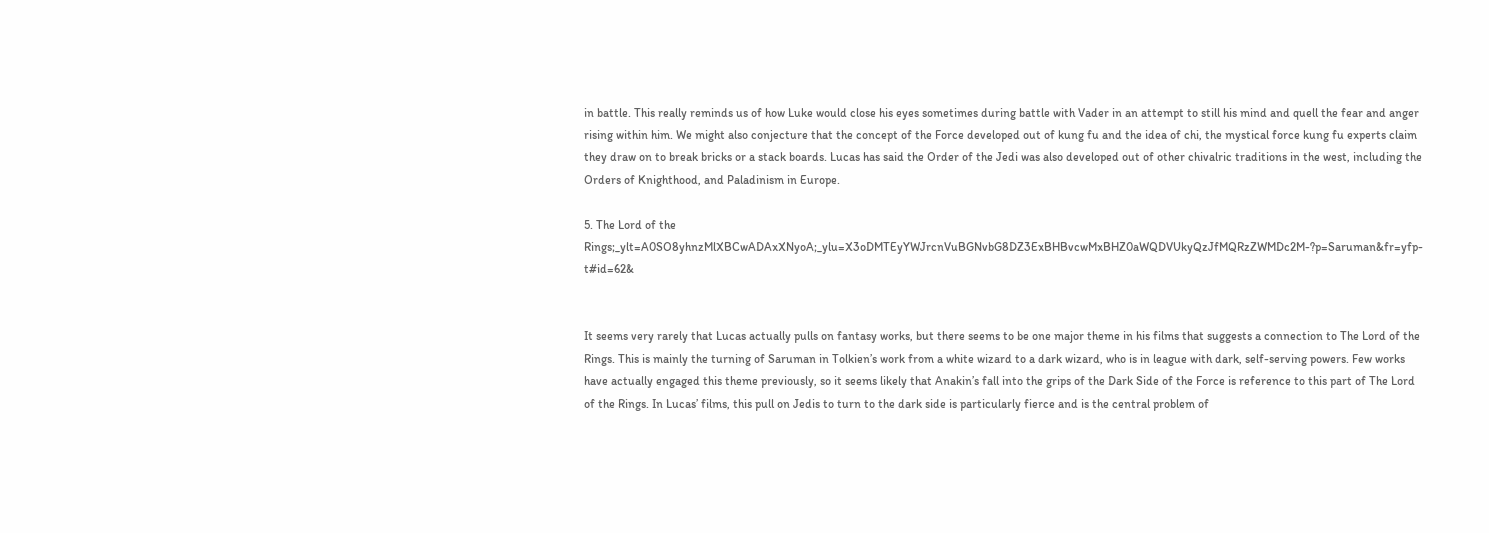in battle. This really reminds us of how Luke would close his eyes sometimes during battle with Vader in an attempt to still his mind and quell the fear and anger rising within him. We might also conjecture that the concept of the Force developed out of kung fu and the idea of chi, the mystical force kung fu experts claim they draw on to break bricks or a stack boards. Lucas has said the Order of the Jedi was also developed out of other chivalric traditions in the west, including the Orders of Knighthood, and Paladinism in Europe.

5. The Lord of the Rings;_ylt=A0SO8yhnzMlXBCwADAxXNyoA;_ylu=X3oDMTEyYWJrcnVuBGNvbG8DZ3ExBHBvcwMxBHZ0aWQDVUkyQzJfMQRzZWMDc2M-?p=Saruman&fr=yfp-t#id=62&


It seems very rarely that Lucas actually pulls on fantasy works, but there seems to be one major theme in his films that suggests a connection to The Lord of the Rings. This is mainly the turning of Saruman in Tolkien’s work from a white wizard to a dark wizard, who is in league with dark, self-serving powers. Few works have actually engaged this theme previously, so it seems likely that Anakin’s fall into the grips of the Dark Side of the Force is reference to this part of The Lord of the Rings. In Lucas’ films, this pull on Jedis to turn to the dark side is particularly fierce and is the central problem of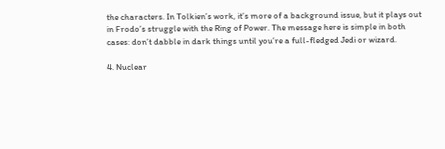the characters. In Tolkien’s work, it’s more of a background issue, but it plays out in Frodo’s struggle with the Ring of Power. The message here is simple in both cases: don’t dabble in dark things until you’re a full-fledged Jedi or wizard.

4. Nuclear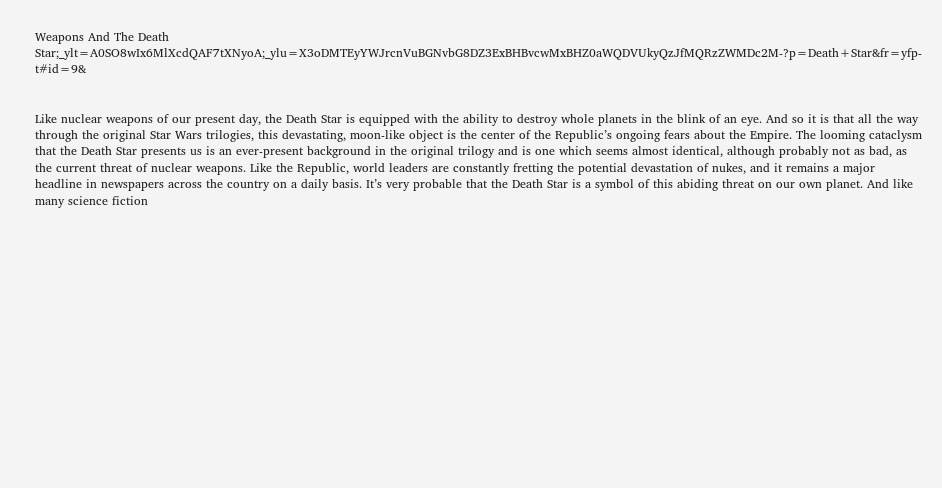Weapons And The Death Star;_ylt=A0SO8wIx6MlXcdQAF7tXNyoA;_ylu=X3oDMTEyYWJrcnVuBGNvbG8DZ3ExBHBvcwMxBHZ0aWQDVUkyQzJfMQRzZWMDc2M-?p=Death+Star&fr=yfp-t#id=9&


Like nuclear weapons of our present day, the Death Star is equipped with the ability to destroy whole planets in the blink of an eye. And so it is that all the way through the original Star Wars trilogies, this devastating, moon-like object is the center of the Republic’s ongoing fears about the Empire. The looming cataclysm that the Death Star presents us is an ever-present background in the original trilogy and is one which seems almost identical, although probably not as bad, as the current threat of nuclear weapons. Like the Republic, world leaders are constantly fretting the potential devastation of nukes, and it remains a major headline in newspapers across the country on a daily basis. It’s very probable that the Death Star is a symbol of this abiding threat on our own planet. And like many science fiction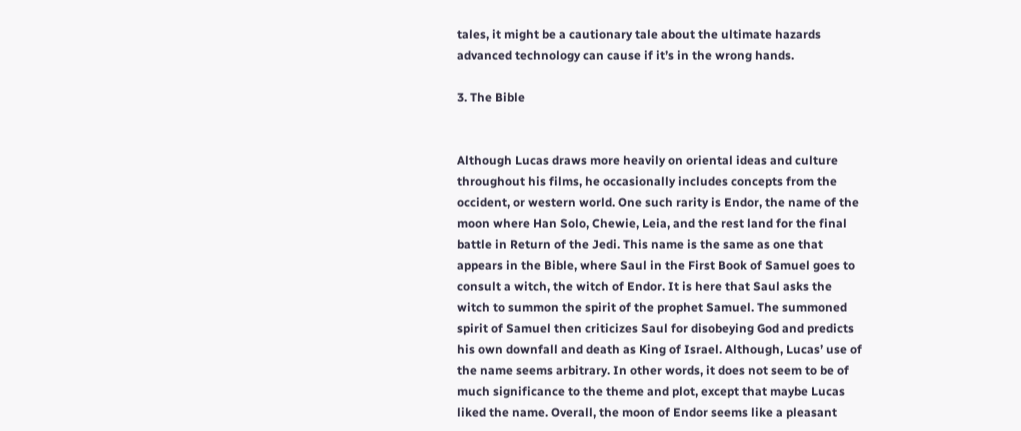tales, it might be a cautionary tale about the ultimate hazards advanced technology can cause if it’s in the wrong hands.

3. The Bible


Although Lucas draws more heavily on oriental ideas and culture throughout his films, he occasionally includes concepts from the occident, or western world. One such rarity is Endor, the name of the moon where Han Solo, Chewie, Leia, and the rest land for the final battle in Return of the Jedi. This name is the same as one that appears in the Bible, where Saul in the First Book of Samuel goes to consult a witch, the witch of Endor. It is here that Saul asks the witch to summon the spirit of the prophet Samuel. The summoned spirit of Samuel then criticizes Saul for disobeying God and predicts his own downfall and death as King of Israel. Although, Lucas’ use of the name seems arbitrary. In other words, it does not seem to be of much significance to the theme and plot, except that maybe Lucas liked the name. Overall, the moon of Endor seems like a pleasant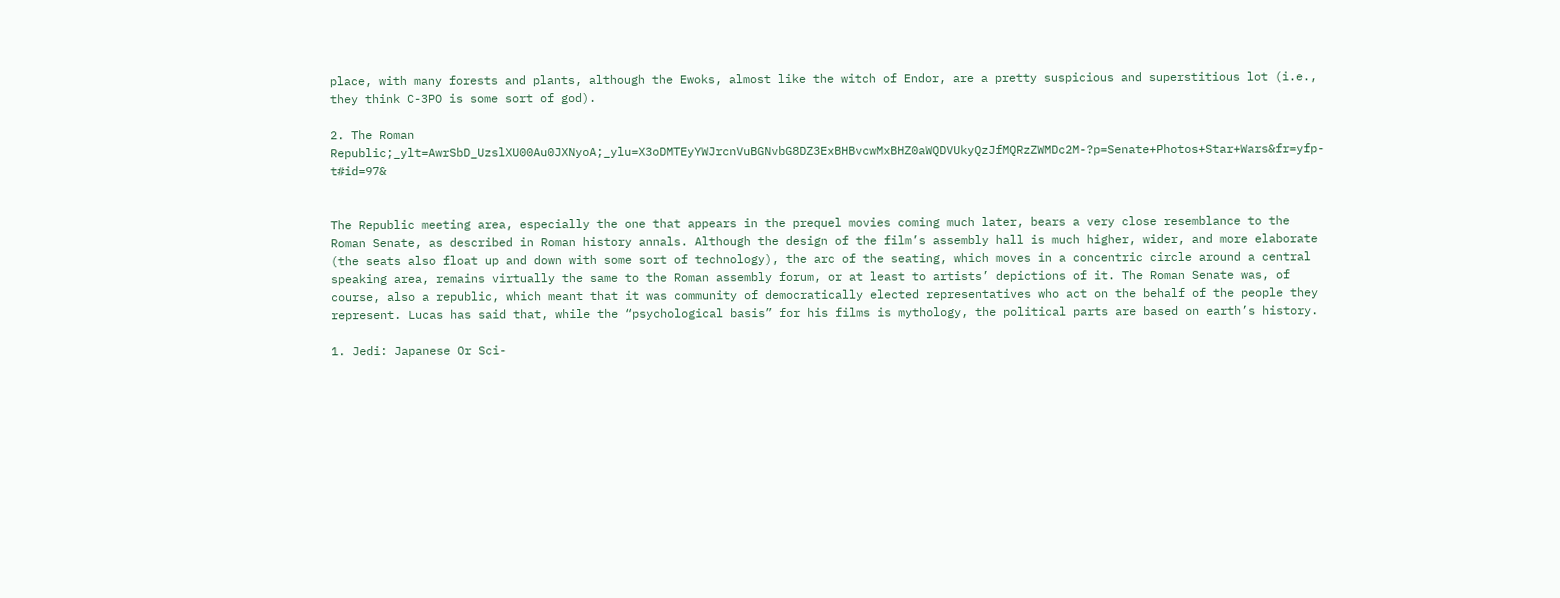place, with many forests and plants, although the Ewoks, almost like the witch of Endor, are a pretty suspicious and superstitious lot (i.e., they think C-3PO is some sort of god).

2. The Roman Republic;_ylt=AwrSbD_UzslXU00Au0JXNyoA;_ylu=X3oDMTEyYWJrcnVuBGNvbG8DZ3ExBHBvcwMxBHZ0aWQDVUkyQzJfMQRzZWMDc2M-?p=Senate+Photos+Star+Wars&fr=yfp-t#id=97&


The Republic meeting area, especially the one that appears in the prequel movies coming much later, bears a very close resemblance to the Roman Senate, as described in Roman history annals. Although the design of the film’s assembly hall is much higher, wider, and more elaborate (the seats also float up and down with some sort of technology), the arc of the seating, which moves in a concentric circle around a central speaking area, remains virtually the same to the Roman assembly forum, or at least to artists’ depictions of it. The Roman Senate was, of course, also a republic, which meant that it was community of democratically elected representatives who act on the behalf of the people they represent. Lucas has said that, while the “psychological basis” for his films is mythology, the political parts are based on earth’s history.

1. Jedi: Japanese Or Sci-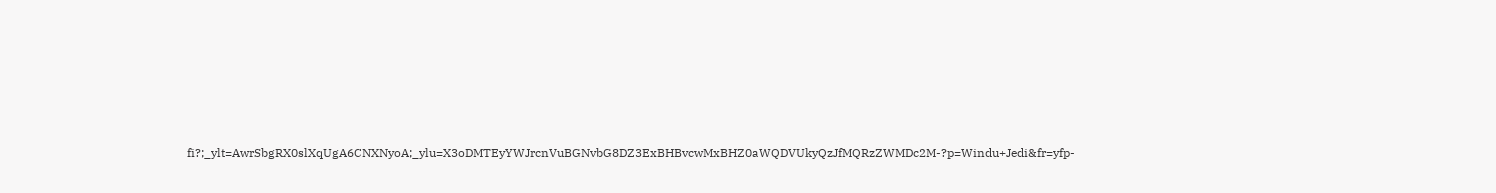fi?;_ylt=AwrSbgRX0slXqUgA6CNXNyoA;_ylu=X3oDMTEyYWJrcnVuBGNvbG8DZ3ExBHBvcwMxBHZ0aWQDVUkyQzJfMQRzZWMDc2M-?p=Windu+Jedi&fr=yfp-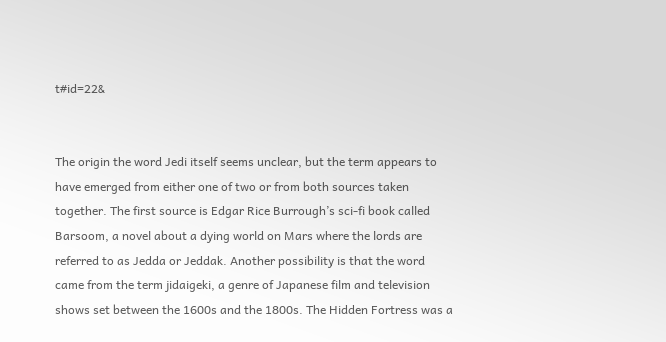t#id=22&


The origin the word Jedi itself seems unclear, but the term appears to have emerged from either one of two or from both sources taken together. The first source is Edgar Rice Burrough’s sci-fi book called Barsoom, a novel about a dying world on Mars where the lords are referred to as Jedda or Jeddak. Another possibility is that the word came from the term jidaigeki, a genre of Japanese film and television shows set between the 1600s and the 1800s. The Hidden Fortress was a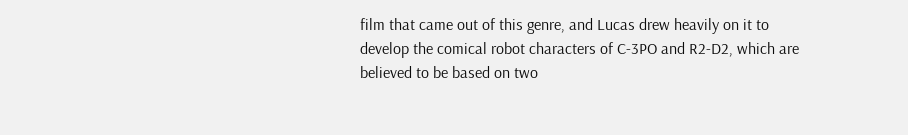film that came out of this genre, and Lucas drew heavily on it to develop the comical robot characters of C-3PO and R2-D2, which are believed to be based on two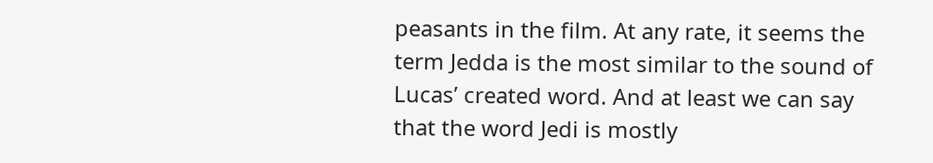peasants in the film. At any rate, it seems the term Jedda is the most similar to the sound of Lucas’ created word. And at least we can say that the word Jedi is mostly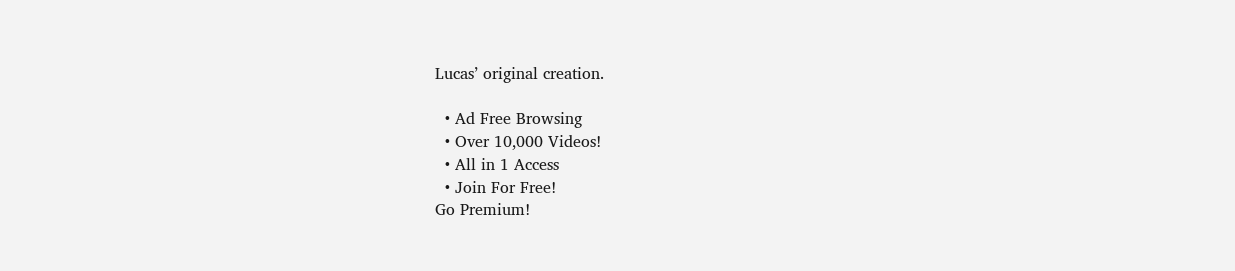Lucas’ original creation.

  • Ad Free Browsing
  • Over 10,000 Videos!
  • All in 1 Access
  • Join For Free!
Go Premium!